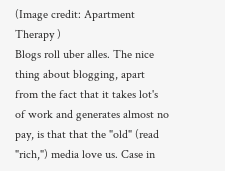(Image credit: Apartment Therapy )
Blogs roll uber alles. The nice thing about blogging, apart from the fact that it takes lot's of work and generates almost no pay, is that that the "old" (read "rich,") media love us. Case in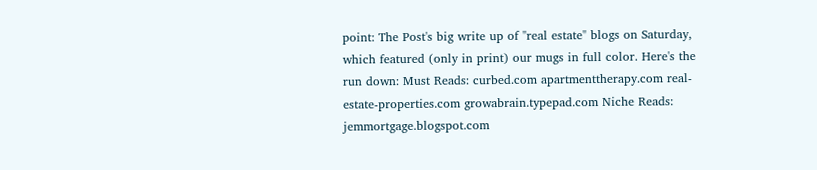point: The Post's big write up of "real estate" blogs on Saturday, which featured (only in print) our mugs in full color. Here's the run down: Must Reads: curbed.com apartmenttherapy.com real-estate-properties.com growabrain.typepad.com Niche Reads: jemmortgage.blogspot.com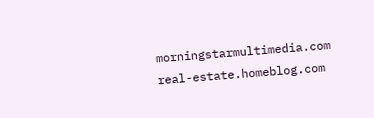morningstarmultimedia.com real-estate.homeblog.com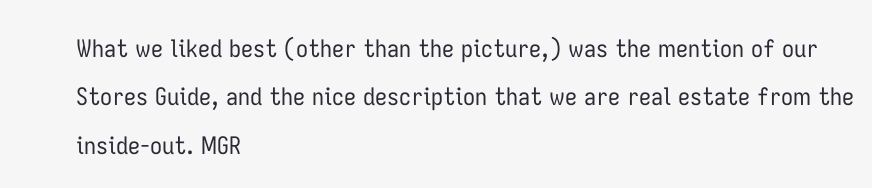What we liked best (other than the picture,) was the mention of our Stores Guide, and the nice description that we are real estate from the inside-out. MGR